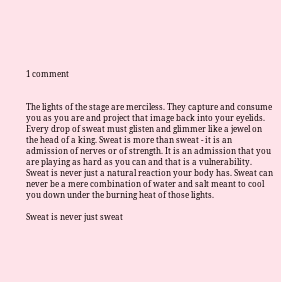1 comment


The lights of the stage are merciless. They capture and consume you as you are and project that image back into your eyelids. Every drop of sweat must glisten and glimmer like a jewel on the head of a king. Sweat is more than sweat - it is an admission of nerves or of strength. It is an admission that you are playing as hard as you can and that is a vulnerability. Sweat is never just a natural reaction your body has. Sweat can never be a mere combination of water and salt meant to cool you down under the burning heat of those lights.

Sweat is never just sweat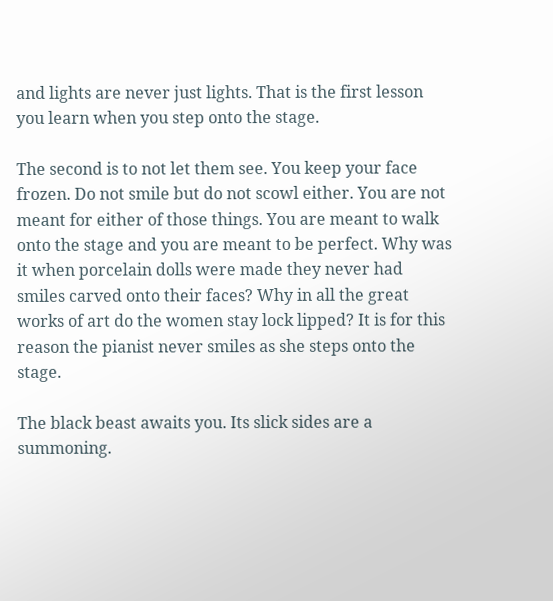and lights are never just lights. That is the first lesson you learn when you step onto the stage.

The second is to not let them see. You keep your face frozen. Do not smile but do not scowl either. You are not meant for either of those things. You are meant to walk onto the stage and you are meant to be perfect. Why was it when porcelain dolls were made they never had smiles carved onto their faces? Why in all the great works of art do the women stay lock lipped? It is for this reason the pianist never smiles as she steps onto the stage.

The black beast awaits you. Its slick sides are a summoning.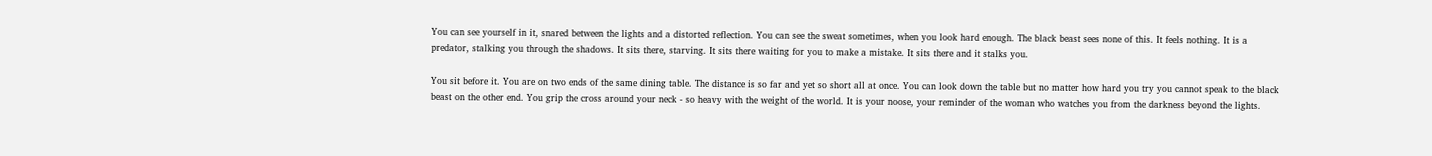You can see yourself in it, snared between the lights and a distorted reflection. You can see the sweat sometimes, when you look hard enough. The black beast sees none of this. It feels nothing. It is a predator, stalking you through the shadows. It sits there, starving. It sits there waiting for you to make a mistake. It sits there and it stalks you.

You sit before it. You are on two ends of the same dining table. The distance is so far and yet so short all at once. You can look down the table but no matter how hard you try you cannot speak to the black beast on the other end. You grip the cross around your neck - so heavy with the weight of the world. It is your noose, your reminder of the woman who watches you from the darkness beyond the lights.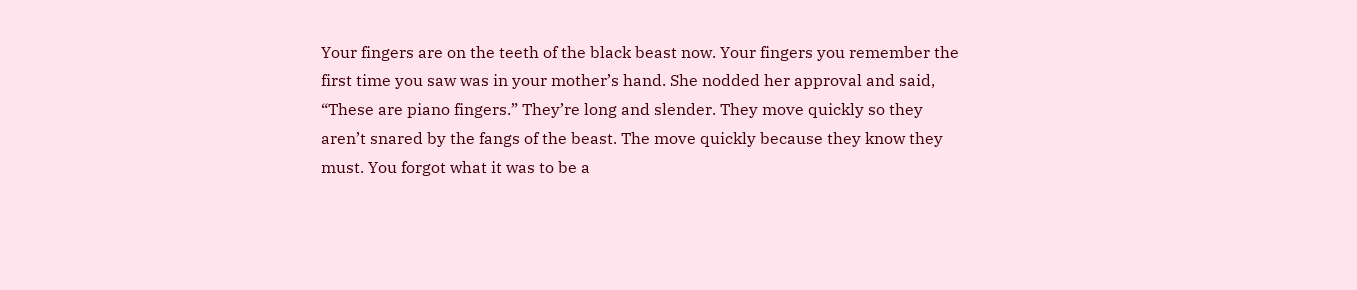Your fingers are on the teeth of the black beast now. Your fingers you remember the first time you saw was in your mother’s hand. She nodded her approval and said, “These are piano fingers.” They’re long and slender. They move quickly so they aren’t snared by the fangs of the beast. The move quickly because they know they must. You forgot what it was to be a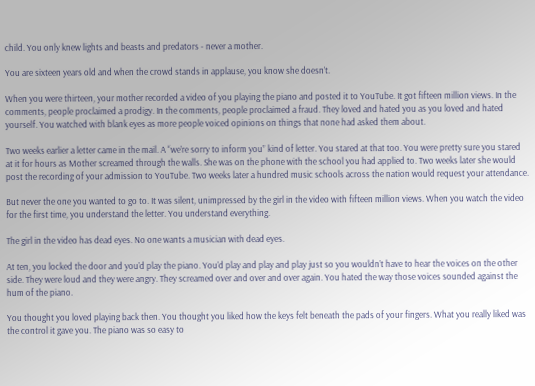child. You only knew lights and beasts and predators - never a mother.

You are sixteen years old and when the crowd stands in applause, you know she doesn’t.

When you were thirteen, your mother recorded a video of you playing the piano and posted it to YouTube. It got fifteen million views. In the comments, people proclaimed a prodigy. In the comments, people proclaimed a fraud. They loved and hated you as you loved and hated yourself. You watched with blank eyes as more people voiced opinions on things that none had asked them about.

Two weeks earlier a letter came in the mail. A “we’re sorry to inform you” kind of letter. You stared at that too. You were pretty sure you stared at it for hours as Mother screamed through the walls. She was on the phone with the school you had applied to. Two weeks later she would post the recording of your admission to YouTube. Two weeks later a hundred music schools across the nation would request your attendance.

But never the one you wanted to go to. It was silent, unimpressed by the girl in the video with fifteen million views. When you watch the video for the first time, you understand the letter. You understand everything.

The girl in the video has dead eyes. No one wants a musician with dead eyes.

At ten, you locked the door and you’d play the piano. You’d play and play and play just so you wouldn’t have to hear the voices on the other side. They were loud and they were angry. They screamed over and over and over again. You hated the way those voices sounded against the hum of the piano.

You thought you loved playing back then. You thought you liked how the keys felt beneath the pads of your fingers. What you really liked was the control it gave you. The piano was so easy to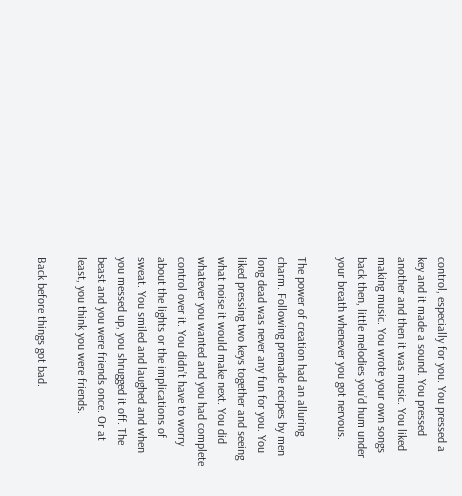control, especially for you. You pressed a key and it made a sound. You pressed another and then it was music. You liked making music. You wrote your own songs back then, little melodies you’d hum under your breath whenever you got nervous.

The power of creation had an alluring charm. Following premade recipes by men long dead was never any fun for you. You liked pressing two keys together and seeing what noise it would make next. You did whatever you wanted and you had complete control over it. You didn’t have to worry about the lights or the implications of sweat. You smiled and laughed and when you messed up, you shrugged it off. The beast and you were friends once. Or at least, you think you were friends.

Back before things got bad.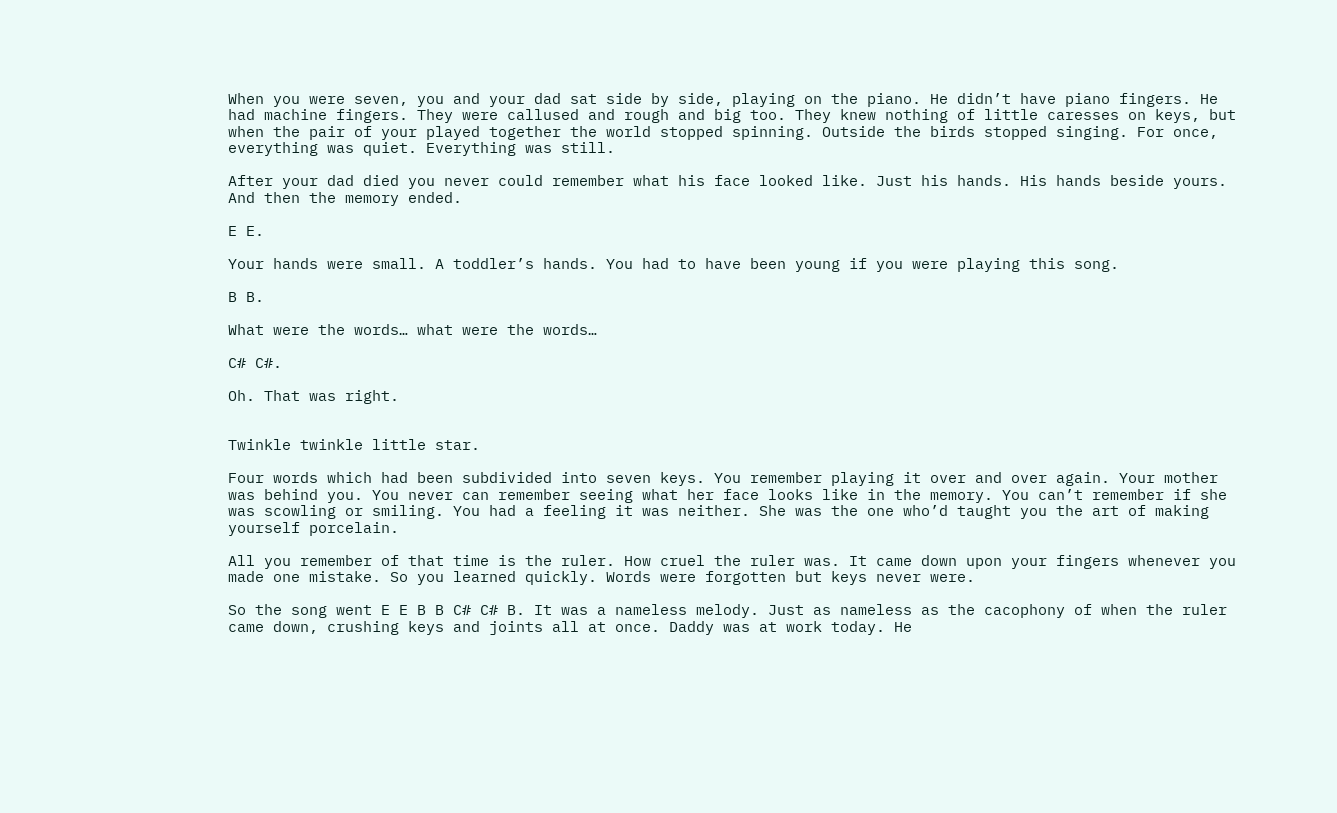When you were seven, you and your dad sat side by side, playing on the piano. He didn’t have piano fingers. He had machine fingers. They were callused and rough and big too. They knew nothing of little caresses on keys, but when the pair of your played together the world stopped spinning. Outside the birds stopped singing. For once, everything was quiet. Everything was still.

After your dad died you never could remember what his face looked like. Just his hands. His hands beside yours. And then the memory ended.

E E.

Your hands were small. A toddler’s hands. You had to have been young if you were playing this song.

B B.

What were the words… what were the words…

C# C#.

Oh. That was right.


Twinkle twinkle little star.

Four words which had been subdivided into seven keys. You remember playing it over and over again. Your mother was behind you. You never can remember seeing what her face looks like in the memory. You can’t remember if she was scowling or smiling. You had a feeling it was neither. She was the one who’d taught you the art of making yourself porcelain.

All you remember of that time is the ruler. How cruel the ruler was. It came down upon your fingers whenever you made one mistake. So you learned quickly. Words were forgotten but keys never were.

So the song went E E B B C# C# B. It was a nameless melody. Just as nameless as the cacophony of when the ruler came down, crushing keys and joints all at once. Daddy was at work today. He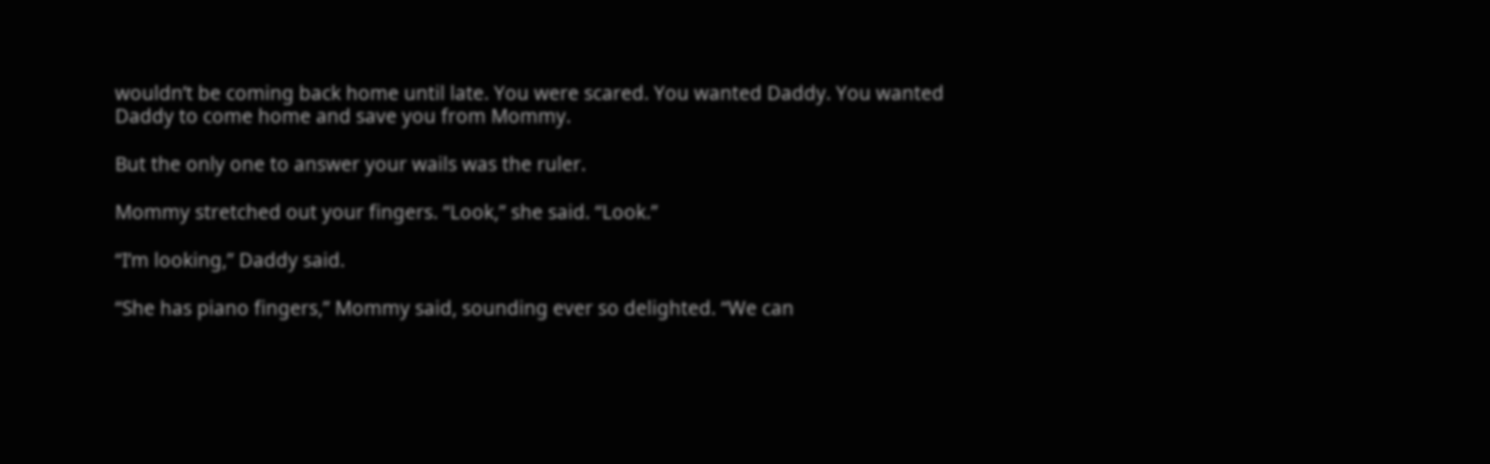wouldn’t be coming back home until late. You were scared. You wanted Daddy. You wanted Daddy to come home and save you from Mommy.

But the only one to answer your wails was the ruler.

Mommy stretched out your fingers. “Look,” she said. “Look.”

“I’m looking,” Daddy said.

“She has piano fingers,” Mommy said, sounding ever so delighted. “We can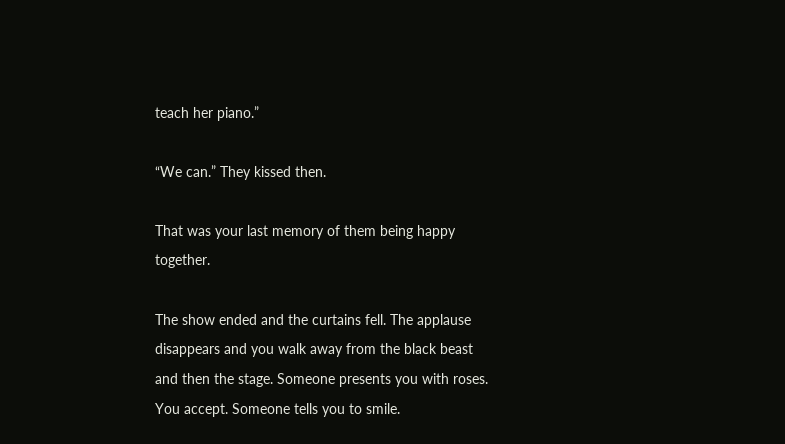teach her piano.”

“We can.” They kissed then.

That was your last memory of them being happy together.

The show ended and the curtains fell. The applause disappears and you walk away from the black beast and then the stage. Someone presents you with roses. You accept. Someone tells you to smile.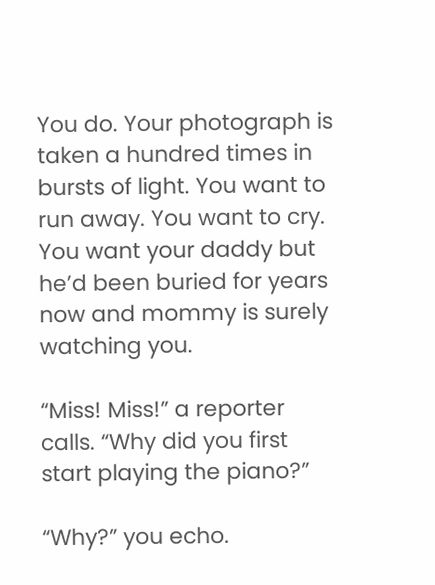You do. Your photograph is taken a hundred times in bursts of light. You want to run away. You want to cry. You want your daddy but he’d been buried for years now and mommy is surely watching you.

“Miss! Miss!” a reporter calls. “Why did you first start playing the piano?”

“Why?” you echo.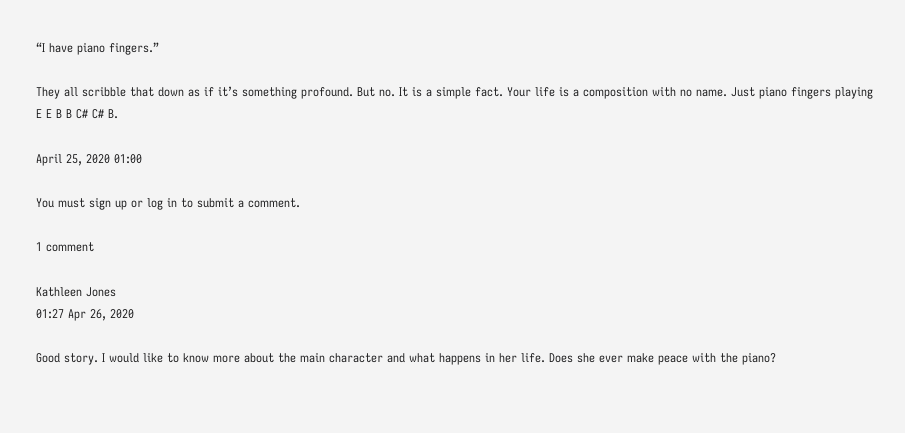“I have piano fingers.”

They all scribble that down as if it’s something profound. But no. It is a simple fact. Your life is a composition with no name. Just piano fingers playing E E B B C# C# B.

April 25, 2020 01:00

You must sign up or log in to submit a comment.

1 comment

Kathleen Jones
01:27 Apr 26, 2020

Good story. I would like to know more about the main character and what happens in her life. Does she ever make peace with the piano?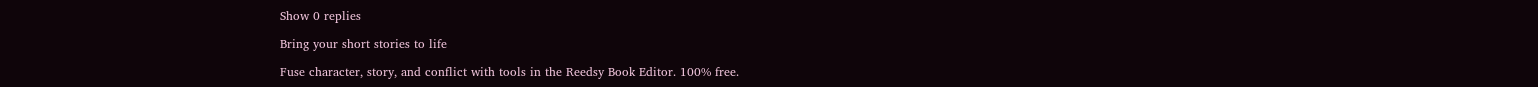Show 0 replies

Bring your short stories to life

Fuse character, story, and conflict with tools in the Reedsy Book Editor. 100% free.